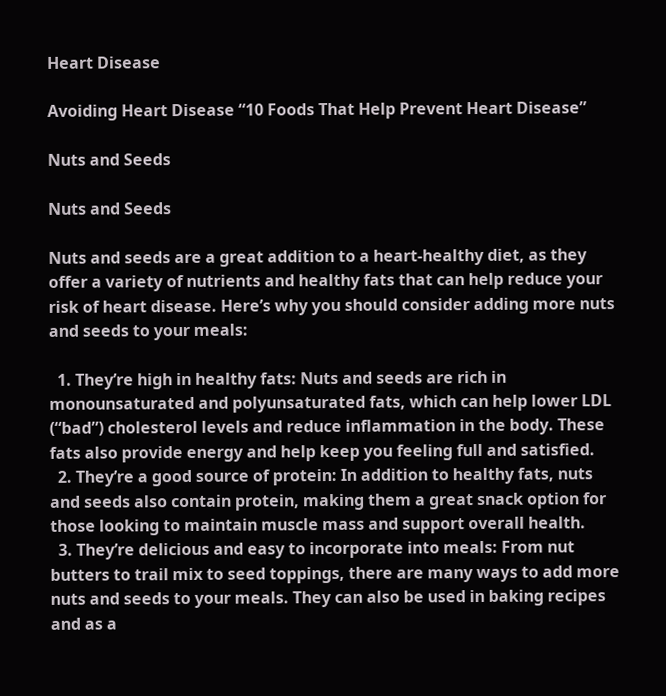Heart Disease

Avoiding Heart Disease “10 Foods That Help Prevent Heart Disease”

Nuts and Seeds

Nuts and Seeds

Nuts and seeds are a great addition to a heart-healthy diet, as they offer a variety of nutrients and healthy fats that can help reduce your risk of heart disease. Here’s why you should consider adding more nuts and seeds to your meals:

  1. They’re high in healthy fats: Nuts and seeds are rich in monounsaturated and polyunsaturated fats, which can help lower LDL (“bad”) cholesterol levels and reduce inflammation in the body. These fats also provide energy and help keep you feeling full and satisfied.
  2. They’re a good source of protein: In addition to healthy fats, nuts and seeds also contain protein, making them a great snack option for those looking to maintain muscle mass and support overall health.
  3. They’re delicious and easy to incorporate into meals: From nut butters to trail mix to seed toppings, there are many ways to add more nuts and seeds to your meals. They can also be used in baking recipes and as a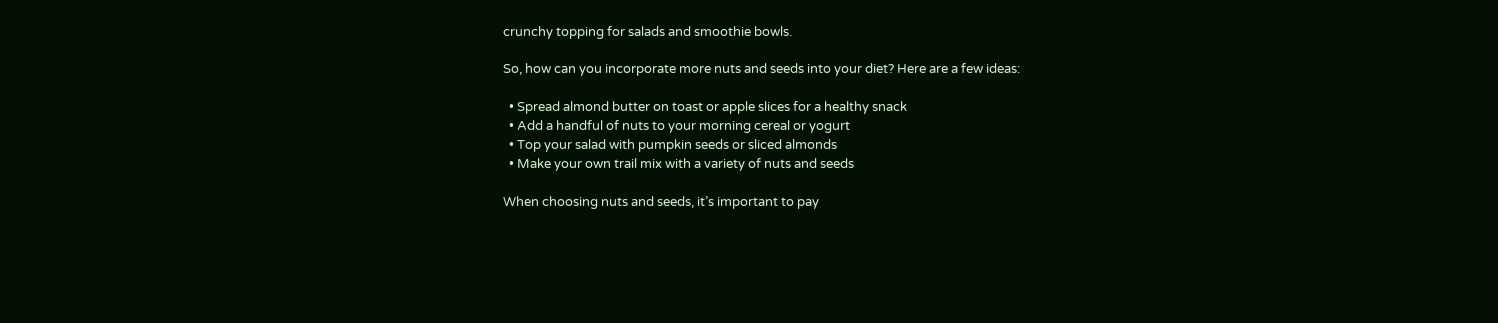crunchy topping for salads and smoothie bowls.

So, how can you incorporate more nuts and seeds into your diet? Here are a few ideas:

  • Spread almond butter on toast or apple slices for a healthy snack
  • Add a handful of nuts to your morning cereal or yogurt
  • Top your salad with pumpkin seeds or sliced almonds
  • Make your own trail mix with a variety of nuts and seeds

When choosing nuts and seeds, it’s important to pay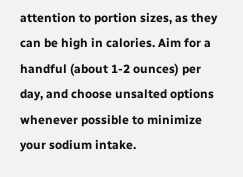attention to portion sizes, as they can be high in calories. Aim for a handful (about 1-2 ounces) per day, and choose unsalted options whenever possible to minimize your sodium intake.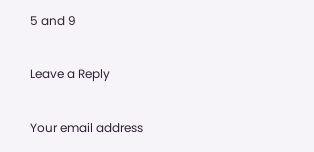5 and 9

Leave a Reply

Your email address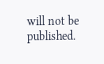will not be published.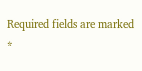Required fields are marked *